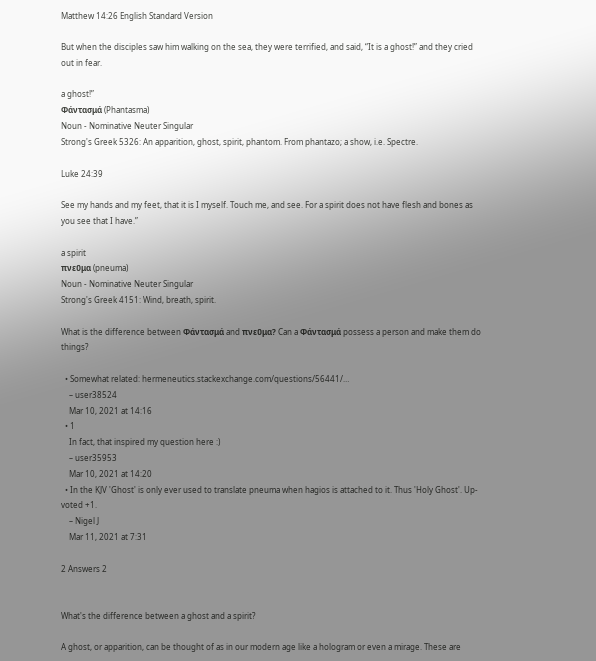Matthew 14:26 English Standard Version

But when the disciples saw him walking on the sea, they were terrified, and said, “It is a ghost!” and they cried out in fear.

a ghost!”
Φάντασμά (Phantasma)
Noun - Nominative Neuter Singular
Strong's Greek 5326: An apparition, ghost, spirit, phantom. From phantazo; a show, i.e. Spectre.

Luke 24:39

See my hands and my feet, that it is I myself. Touch me, and see. For a spirit does not have flesh and bones as you see that I have.”

a spirit
πνεῦμα (pneuma)
Noun - Nominative Neuter Singular
Strong's Greek 4151: Wind, breath, spirit.

What is the difference between Φάντασμά and πνεῦμα? Can a Φάντασμά possess a person and make them do things?

  • Somewhat related: hermeneutics.stackexchange.com/questions/56441/…
    – user38524
    Mar 10, 2021 at 14:16
  • 1
    In fact, that inspired my question here :)
    – user35953
    Mar 10, 2021 at 14:20
  • In the KJV 'Ghost' is only ever used to translate pneuma when hagios is attached to it. Thus 'Holy Ghost'. Up-voted +1.
    – Nigel J
    Mar 11, 2021 at 7:31

2 Answers 2


What's the difference between a ghost and a spirit?

A ghost, or apparition, can be thought of as in our modern age like a hologram or even a mirage. These are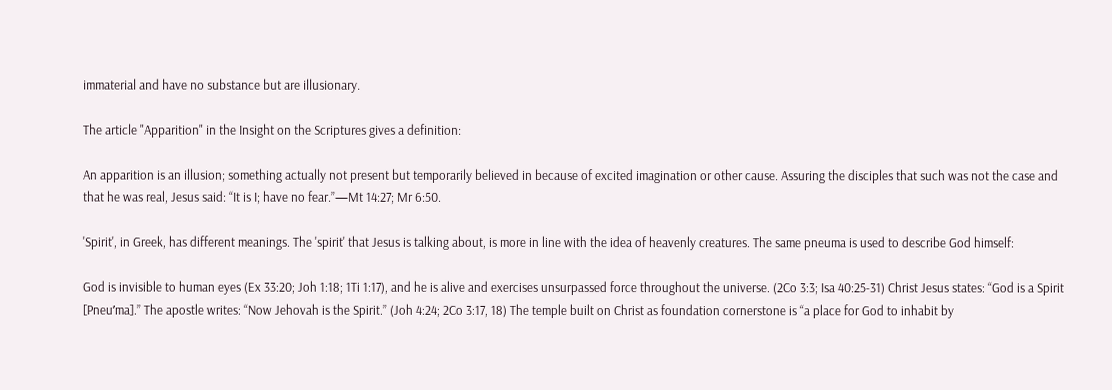immaterial and have no substance but are illusionary.

The article "Apparition" in the Insight on the Scriptures gives a definition:

An apparition is an illusion; something actually not present but temporarily believed in because of excited imagination or other cause. Assuring the disciples that such was not the case and that he was real, Jesus said: “It is I; have no fear.”—Mt 14:27; Mr 6:50.

'Spirit', in Greek, has different meanings. The 'spirit' that Jesus is talking about, is more in line with the idea of heavenly creatures. The same pneuma is used to describe God himself:

God is invisible to human eyes (Ex 33:20; Joh 1:18; 1Ti 1:17), and he is alive and exercises unsurpassed force throughout the universe. (2Co 3:3; Isa 40:25-31) Christ Jesus states: “God is a Spirit [Pneuʹma].” The apostle writes: “Now Jehovah is the Spirit.” (Joh 4:24; 2Co 3:17, 18) The temple built on Christ as foundation cornerstone is “a place for God to inhabit by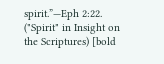spirit.”—Eph 2:22. ("Spirit" in Insight on the Scriptures) [bold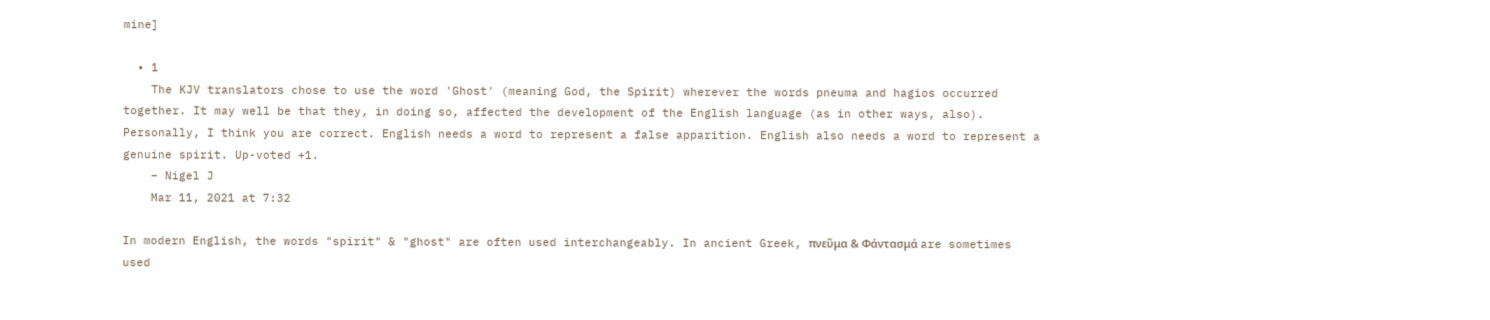mine]

  • 1
    The KJV translators chose to use the word 'Ghost' (meaning God, the Spirit) wherever the words pneuma and hagios occurred together. It may well be that they, in doing so, affected the development of the English language (as in other ways, also). Personally, I think you are correct. English needs a word to represent a false apparition. English also needs a word to represent a genuine spirit. Up-voted +1.
    – Nigel J
    Mar 11, 2021 at 7:32

In modern English, the words "spirit" & "ghost" are often used interchangeably. In ancient Greek, πνεῦμα & Φάντασμά are sometimes used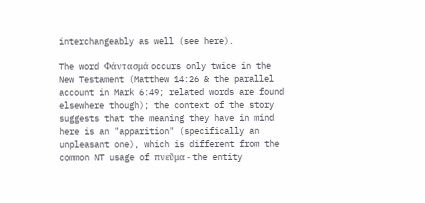interchangeably as well (see here).

The word Φάντασμά occurs only twice in the New Testament (Matthew 14:26 & the parallel account in Mark 6:49; related words are found elsewhere though); the context of the story suggests that the meaning they have in mind here is an "apparition" (specifically an unpleasant one), which is different from the common NT usage of πνεῦμα - the entity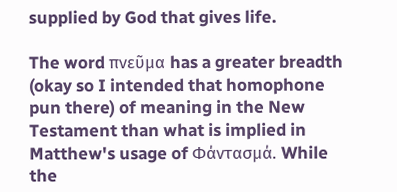supplied by God that gives life.

The word πνεῦμα has a greater breadth (okay so I intended that homophone pun there) of meaning in the New Testament than what is implied in Matthew's usage of Φάντασμά. While the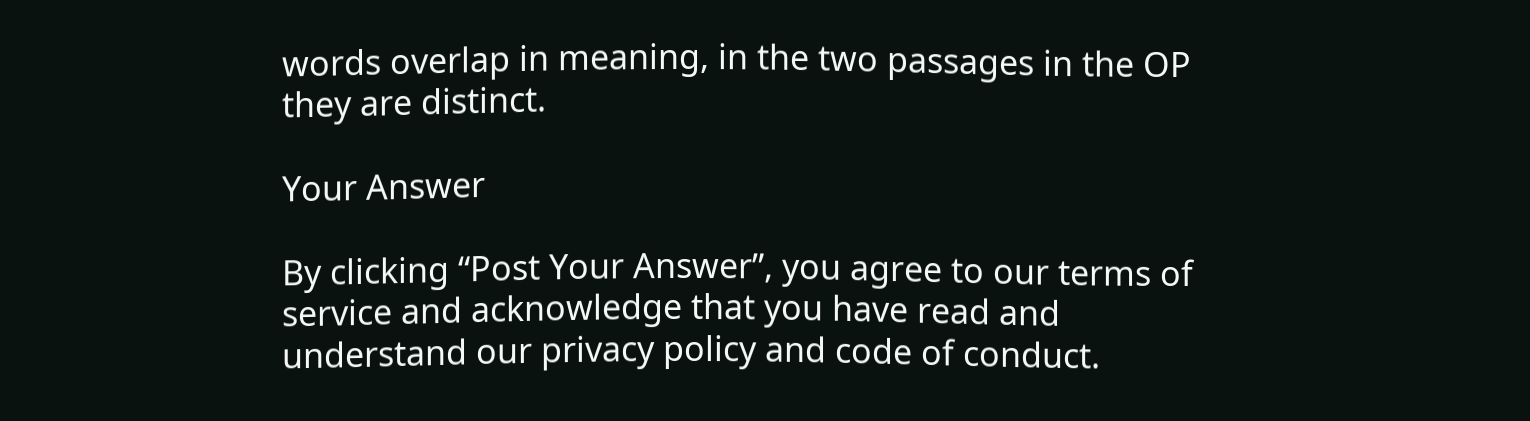words overlap in meaning, in the two passages in the OP they are distinct.

Your Answer

By clicking “Post Your Answer”, you agree to our terms of service and acknowledge that you have read and understand our privacy policy and code of conduct.